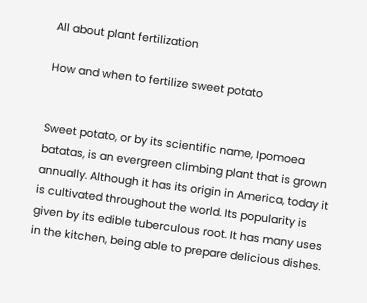All about plant fertilization

How and when to fertilize sweet potato


Sweet potato, or by its scientific name, Ipomoea batatas, is an evergreen climbing plant that is grown annually. Although it has its origin in America, today it is cultivated throughout the world. Its popularity is given by its edible tuberculous root. It has many uses in the kitchen, being able to prepare delicious dishes.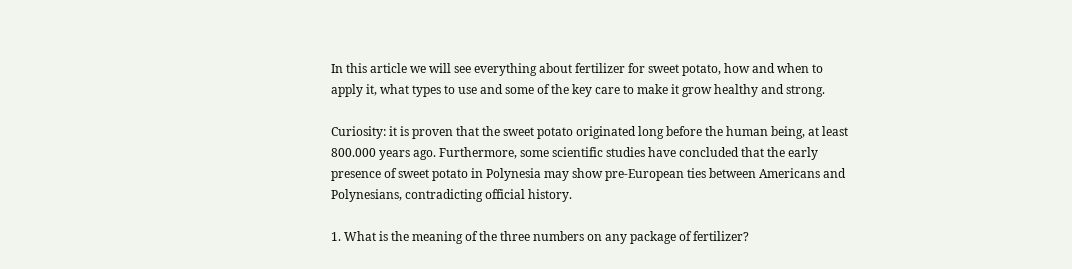In this article we will see everything about fertilizer for sweet potato, how and when to apply it, what types to use and some of the key care to make it grow healthy and strong.

Curiosity: it is proven that the sweet potato originated long before the human being, at least 800.000 years ago. Furthermore, some scientific studies have concluded that the early presence of sweet potato in Polynesia may show pre-European ties between Americans and Polynesians, contradicting official history.

1. What is the meaning of the three numbers on any package of fertilizer?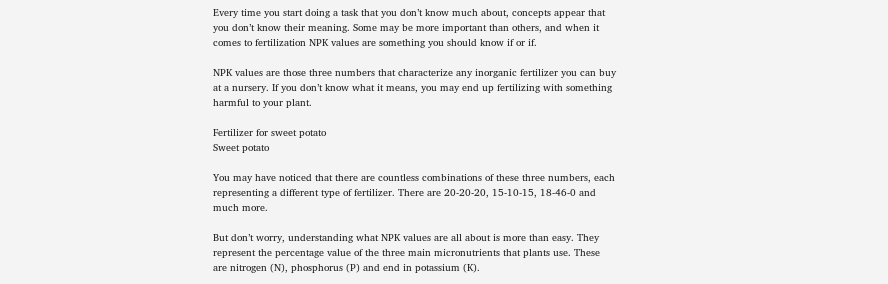Every time you start doing a task that you don’t know much about, concepts appear that you don’t know their meaning. Some may be more important than others, and when it comes to fertilization NPK values are something you should know if or if.

NPK values are those three numbers that characterize any inorganic fertilizer you can buy at a nursery. If you don’t know what it means, you may end up fertilizing with something harmful to your plant.

Fertilizer for sweet potato
Sweet potato

You may have noticed that there are countless combinations of these three numbers, each representing a different type of fertilizer. There are 20-20-20, 15-10-15, 18-46-0 and much more.

But don’t worry, understanding what NPK values are all about is more than easy. They represent the percentage value of the three main micronutrients that plants use. These are nitrogen (N), phosphorus (P) and end in potassium (K).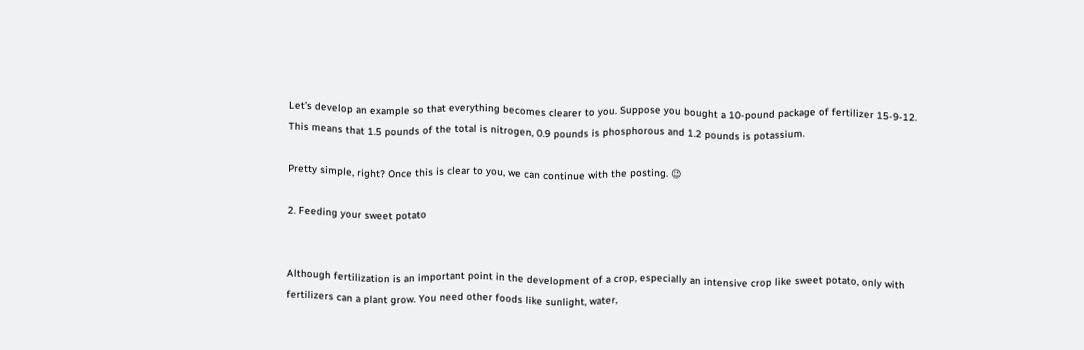Let’s develop an example so that everything becomes clearer to you. Suppose you bought a 10-pound package of fertilizer 15-9-12. This means that 1.5 pounds of the total is nitrogen, 0.9 pounds is phosphorous and 1.2 pounds is potassium.

Pretty simple, right? Once this is clear to you, we can continue with the posting. 😉

2. Feeding your sweet potato


Although fertilization is an important point in the development of a crop, especially an intensive crop like sweet potato, only with fertilizers can a plant grow. You need other foods like sunlight, water,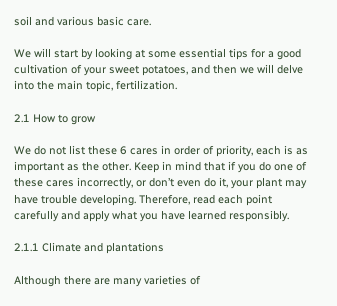soil and various basic care.

We will start by looking at some essential tips for a good cultivation of your sweet potatoes, and then we will delve into the main topic, fertilization.

2.1 How to grow

We do not list these 6 cares in order of priority, each is as important as the other. Keep in mind that if you do one of these cares incorrectly, or don’t even do it, your plant may have trouble developing. Therefore, read each point carefully and apply what you have learned responsibly.

2.1.1 Climate and plantations

Although there are many varieties of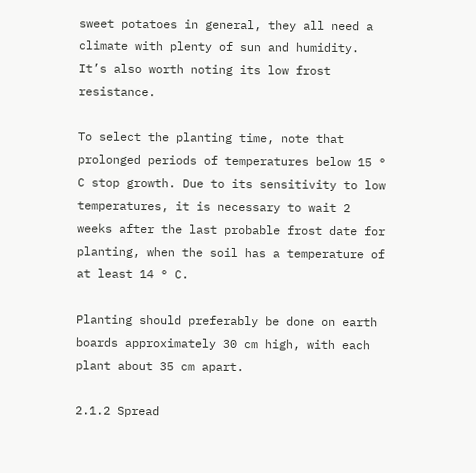sweet potatoes in general, they all need a climate with plenty of sun and humidity. It’s also worth noting its low frost resistance.

To select the planting time, note that prolonged periods of temperatures below 15 ° C stop growth. Due to its sensitivity to low temperatures, it is necessary to wait 2 weeks after the last probable frost date for planting, when the soil has a temperature of at least 14 ° C.

Planting should preferably be done on earth boards approximately 30 cm high, with each plant about 35 cm apart.

2.1.2 Spread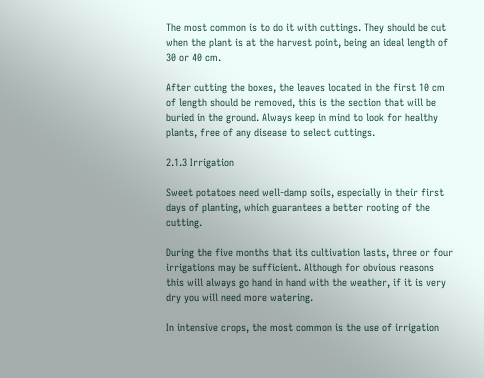The most common is to do it with cuttings. They should be cut when the plant is at the harvest point, being an ideal length of 30 or 40 cm.

After cutting the boxes, the leaves located in the first 10 cm of length should be removed, this is the section that will be buried in the ground. Always keep in mind to look for healthy plants, free of any disease to select cuttings.

2.1.3 Irrigation

Sweet potatoes need well-damp soils, especially in their first days of planting, which guarantees a better rooting of the cutting.

During the five months that its cultivation lasts, three or four irrigations may be sufficient. Although for obvious reasons this will always go hand in hand with the weather, if it is very dry you will need more watering.

In intensive crops, the most common is the use of irrigation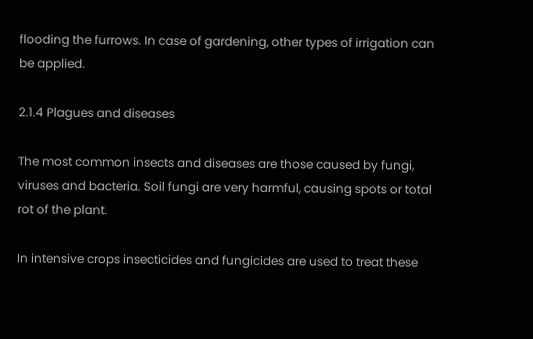flooding the furrows. In case of gardening, other types of irrigation can be applied.

2.1.4 Plagues and diseases

The most common insects and diseases are those caused by fungi, viruses and bacteria. Soil fungi are very harmful, causing spots or total rot of the plant.

In intensive crops insecticides and fungicides are used to treat these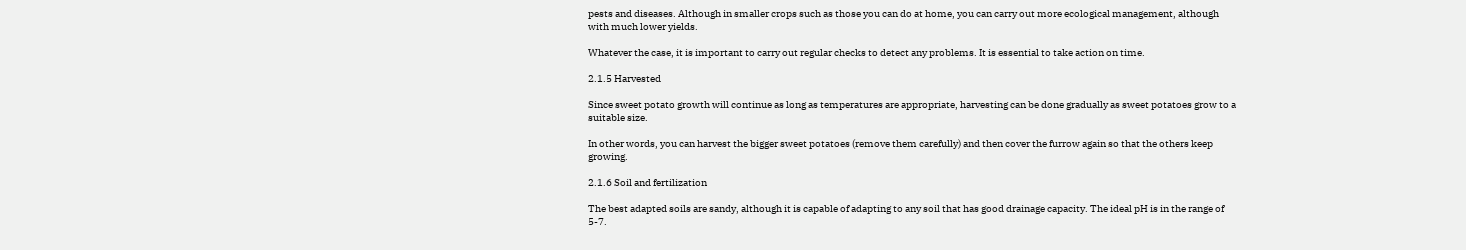pests and diseases. Although in smaller crops such as those you can do at home, you can carry out more ecological management, although with much lower yields.

Whatever the case, it is important to carry out regular checks to detect any problems. It is essential to take action on time.

2.1.5 Harvested

Since sweet potato growth will continue as long as temperatures are appropriate, harvesting can be done gradually as sweet potatoes grow to a suitable size.

In other words, you can harvest the bigger sweet potatoes (remove them carefully) and then cover the furrow again so that the others keep growing.

2.1.6 Soil and fertilization

The best adapted soils are sandy, although it is capable of adapting to any soil that has good drainage capacity. The ideal pH is in the range of 5-7.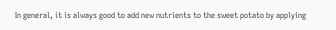In general, it is always good to add new nutrients to the sweet potato by applying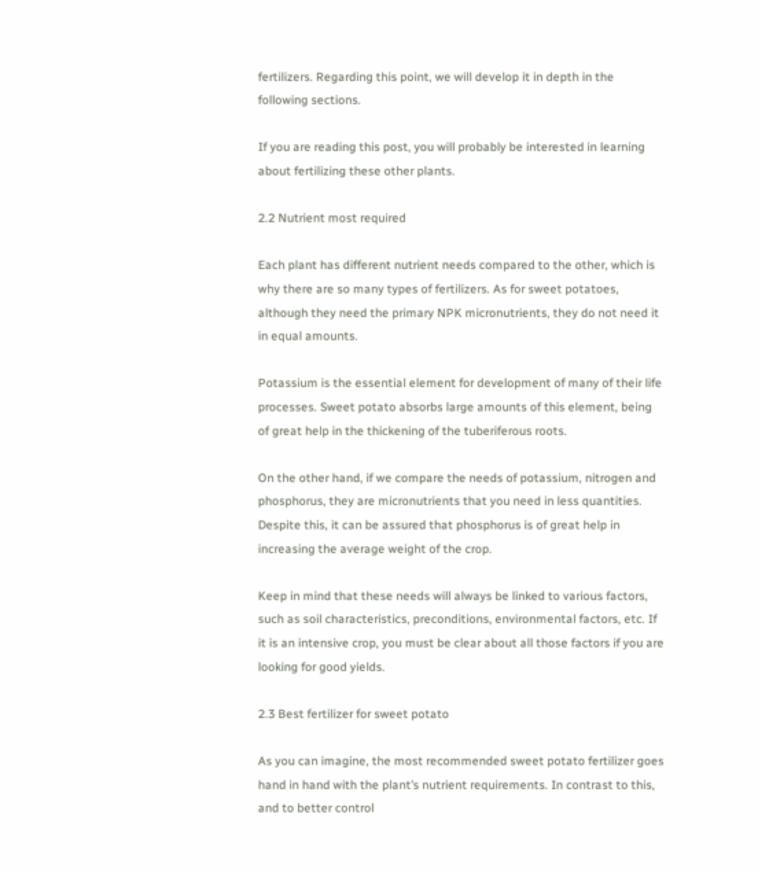fertilizers. Regarding this point, we will develop it in depth in the following sections.

If you are reading this post, you will probably be interested in learning about fertilizing these other plants.

2.2 Nutrient most required

Each plant has different nutrient needs compared to the other, which is why there are so many types of fertilizers. As for sweet potatoes, although they need the primary NPK micronutrients, they do not need it in equal amounts.

Potassium is the essential element for development of many of their life processes. Sweet potato absorbs large amounts of this element, being of great help in the thickening of the tuberiferous roots.

On the other hand, if we compare the needs of potassium, nitrogen and phosphorus, they are micronutrients that you need in less quantities. Despite this, it can be assured that phosphorus is of great help in increasing the average weight of the crop.

Keep in mind that these needs will always be linked to various factors, such as soil characteristics, preconditions, environmental factors, etc. If it is an intensive crop, you must be clear about all those factors if you are looking for good yields.

2.3 Best fertilizer for sweet potato

As you can imagine, the most recommended sweet potato fertilizer goes hand in hand with the plant’s nutrient requirements. In contrast to this, and to better control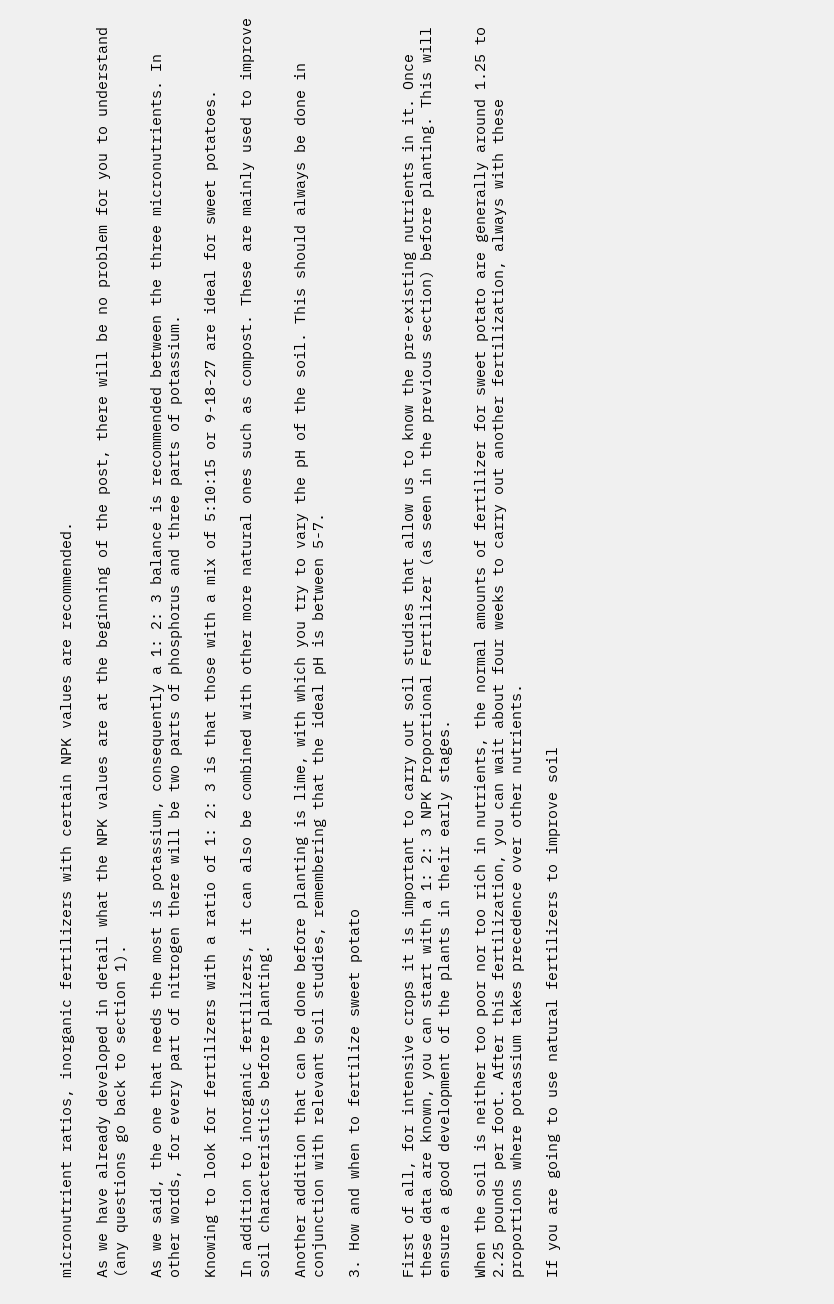micronutrient ratios, inorganic fertilizers with certain NPK values are recommended.

As we have already developed in detail what the NPK values are at the beginning of the post, there will be no problem for you to understand (any questions go back to section 1).

As we said, the one that needs the most is potassium, consequently a 1: 2: 3 balance is recommended between the three micronutrients. In other words, for every part of nitrogen there will be two parts of phosphorus and three parts of potassium.

Knowing to look for fertilizers with a ratio of 1: 2: 3 is that those with a mix of 5:10:15 or 9-18-27 are ideal for sweet potatoes.

In addition to inorganic fertilizers, it can also be combined with other more natural ones such as compost. These are mainly used to improve soil characteristics before planting.

Another addition that can be done before planting is lime, with which you try to vary the pH of the soil. This should always be done in conjunction with relevant soil studies, remembering that the ideal pH is between 5-7.

3. How and when to fertilize sweet potato


First of all, for intensive crops it is important to carry out soil studies that allow us to know the pre-existing nutrients in it. Once these data are known, you can start with a 1: 2: 3 NPK Proportional Fertilizer (as seen in the previous section) before planting. This will ensure a good development of the plants in their early stages.

When the soil is neither too poor nor too rich in nutrients, the normal amounts of fertilizer for sweet potato are generally around 1.25 to 2.25 pounds per foot. After this fertilization, you can wait about four weeks to carry out another fertilization, always with these proportions where potassium takes precedence over other nutrients.

If you are going to use natural fertilizers to improve soil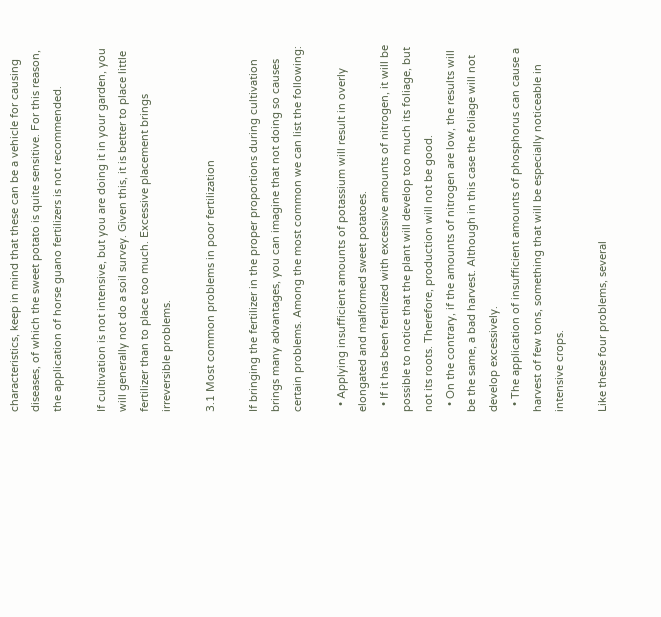characteristics, keep in mind that these can be a vehicle for causing diseases, of which the sweet potato is quite sensitive. For this reason, the application of horse guano fertilizers is not recommended.

If cultivation is not intensive, but you are doing it in your garden, you will generally not do a soil survey. Given this, it is better to place little fertilizer than to place too much. Excessive placement brings irreversible problems.

3.1 Most common problems in poor fertilization

If bringing the fertilizer in the proper proportions during cultivation brings many advantages, you can imagine that not doing so causes certain problems. Among the most common we can list the following:

  • Applying insufficient amounts of potassium will result in overly elongated and malformed sweet potatoes.
  • If it has been fertilized with excessive amounts of nitrogen, it will be possible to notice that the plant will develop too much its foliage, but not its roots. Therefore, production will not be good.
  • On the contrary, if the amounts of nitrogen are low, the results will be the same, a bad harvest. Although in this case the foliage will not develop excessively.
  • The application of insufficient amounts of phosphorus can cause a harvest of few tons, something that will be especially noticeable in intensive crops.

Like these four problems, several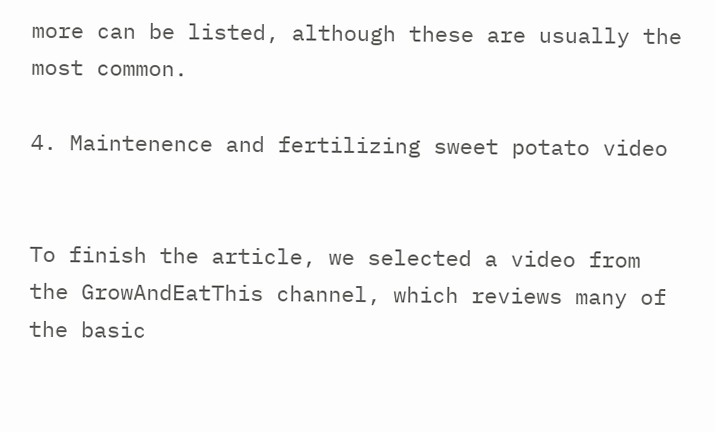more can be listed, although these are usually the most common.

4. Maintenence and fertilizing sweet potato video


To finish the article, we selected a video from the GrowAndEatThis channel, which reviews many of the basic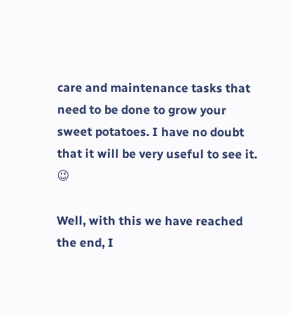care and maintenance tasks that need to be done to grow your sweet potatoes. I have no doubt that it will be very useful to see it. 😉

Well, with this we have reached the end, I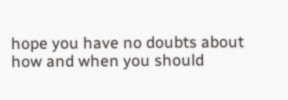hope you have no doubts about how and when you should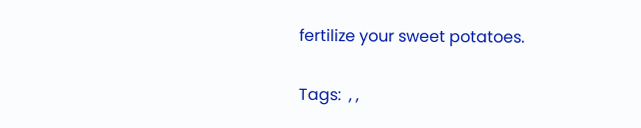fertilize your sweet potatoes.

Tags:  , ,